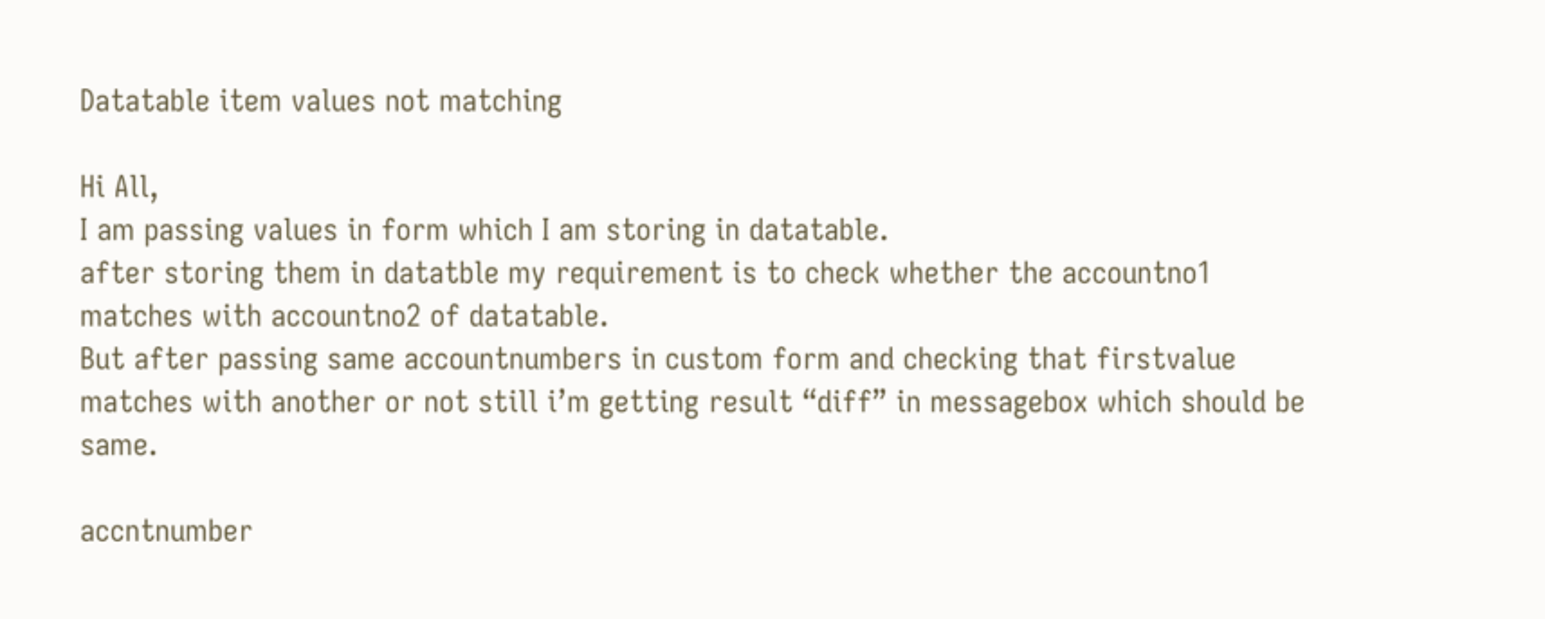Datatable item values not matching

Hi All,
I am passing values in form which I am storing in datatable.
after storing them in datatble my requirement is to check whether the accountno1 matches with accountno2 of datatable.
But after passing same accountnumbers in custom form and checking that firstvalue matches with another or not still i’m getting result “diff” in messagebox which should be same.

accntnumber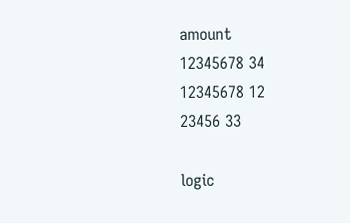amount
12345678 34
12345678 12
23456 33

logic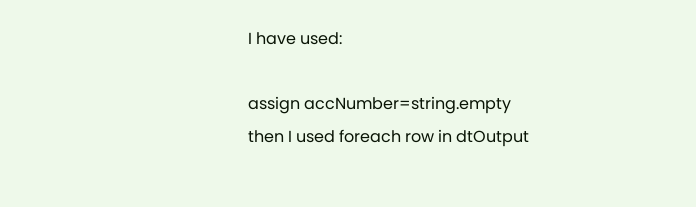I have used:

assign accNumber=string.empty
then I used foreach row in dtOutput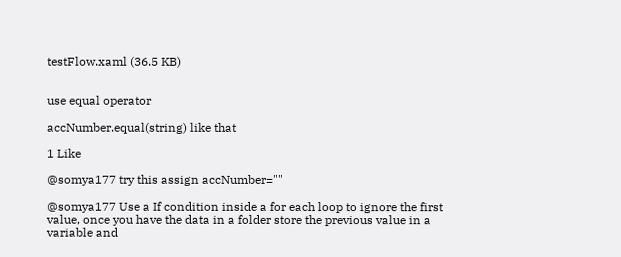testFlow.xaml (36.5 KB)


use equal operator

accNumber.equal(string) like that

1 Like

@somya177 try this assign accNumber=""

@somya177 Use a If condition inside a for each loop to ignore the first value, once you have the data in a folder store the previous value in a variable and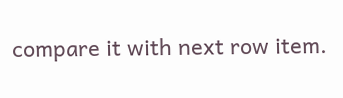compare it with next row item.